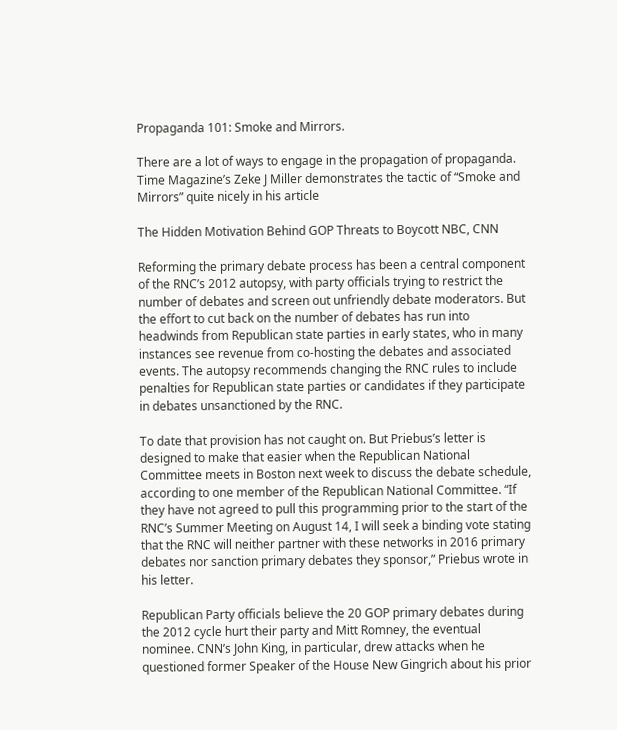Propaganda 101: Smoke and Mirrors.

There are a lot of ways to engage in the propagation of propaganda. Time Magazine’s Zeke J Miller demonstrates the tactic of “Smoke and Mirrors” quite nicely in his article

The Hidden Motivation Behind GOP Threats to Boycott NBC, CNN

Reforming the primary debate process has been a central component of the RNC’s 2012 autopsy, with party officials trying to restrict the number of debates and screen out unfriendly debate moderators. But the effort to cut back on the number of debates has run into headwinds from Republican state parties in early states, who in many instances see revenue from co-hosting the debates and associated events. The autopsy recommends changing the RNC rules to include penalties for Republican state parties or candidates if they participate in debates unsanctioned by the RNC.

To date that provision has not caught on. But Priebus’s letter is designed to make that easier when the Republican National Committee meets in Boston next week to discuss the debate schedule, according to one member of the Republican National Committee. “If they have not agreed to pull this programming prior to the start of the RNC’s Summer Meeting on August 14, I will seek a binding vote stating that the RNC will neither partner with these networks in 2016 primary debates nor sanction primary debates they sponsor,” Priebus wrote in his letter.

Republican Party officials believe the 20 GOP primary debates during the 2012 cycle hurt their party and Mitt Romney, the eventual nominee. CNN’s John King, in particular, drew attacks when he questioned former Speaker of the House New Gingrich about his prior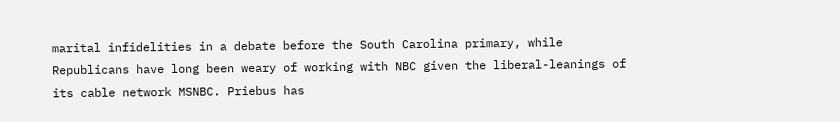marital infidelities in a debate before the South Carolina primary, while Republicans have long been weary of working with NBC given the liberal-leanings of its cable network MSNBC. Priebus has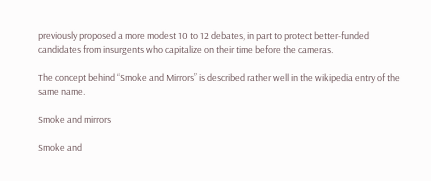previously proposed a more modest 10 to 12 debates, in part to protect better-funded candidates from insurgents who capitalize on their time before the cameras.

The concept behind “Smoke and Mirrors” is described rather well in the wikipedia entry of the same name.

Smoke and mirrors

Smoke and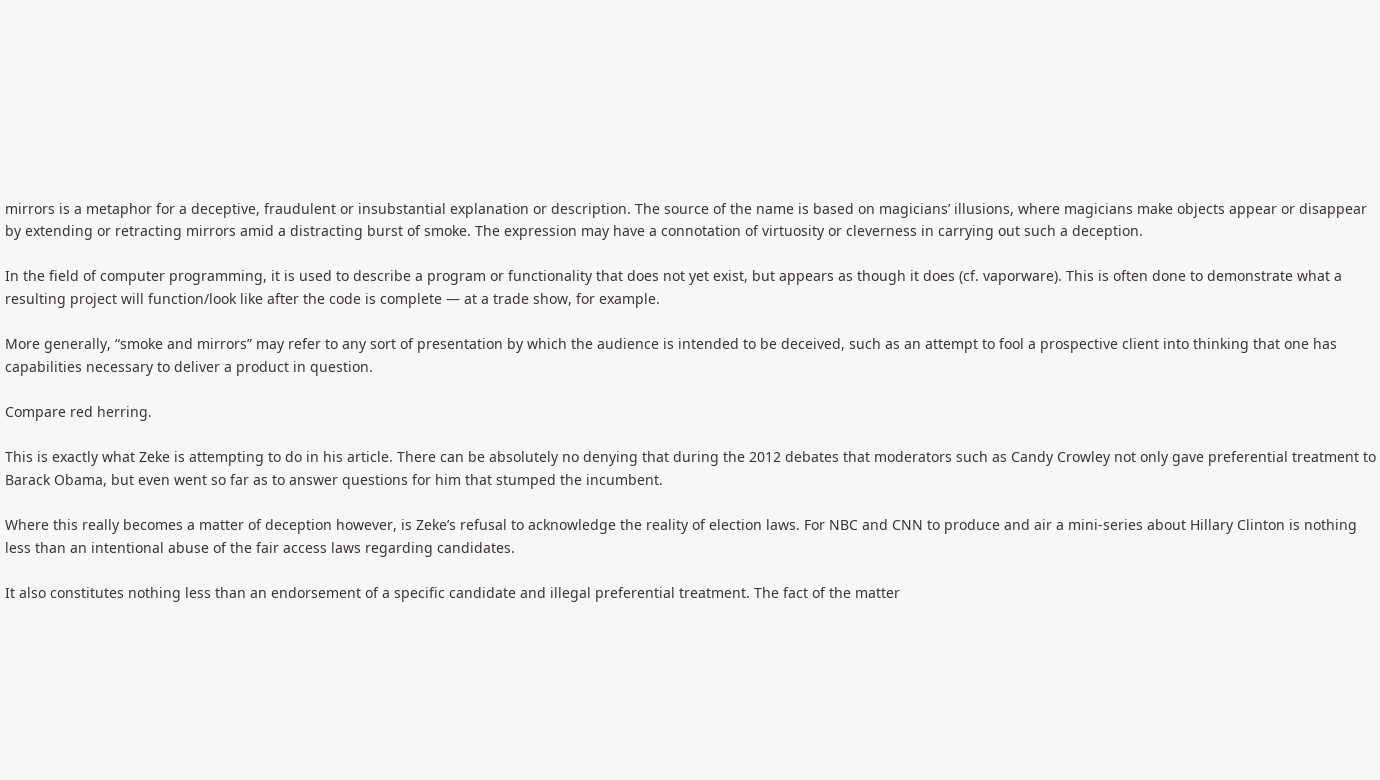mirrors is a metaphor for a deceptive, fraudulent or insubstantial explanation or description. The source of the name is based on magicians’ illusions, where magicians make objects appear or disappear by extending or retracting mirrors amid a distracting burst of smoke. The expression may have a connotation of virtuosity or cleverness in carrying out such a deception.

In the field of computer programming, it is used to describe a program or functionality that does not yet exist, but appears as though it does (cf. vaporware). This is often done to demonstrate what a resulting project will function/look like after the code is complete — at a trade show, for example.

More generally, “smoke and mirrors” may refer to any sort of presentation by which the audience is intended to be deceived, such as an attempt to fool a prospective client into thinking that one has capabilities necessary to deliver a product in question.

Compare red herring.

This is exactly what Zeke is attempting to do in his article. There can be absolutely no denying that during the 2012 debates that moderators such as Candy Crowley not only gave preferential treatment to Barack Obama, but even went so far as to answer questions for him that stumped the incumbent.

Where this really becomes a matter of deception however, is Zeke’s refusal to acknowledge the reality of election laws. For NBC and CNN to produce and air a mini-series about Hillary Clinton is nothing less than an intentional abuse of the fair access laws regarding candidates.

It also constitutes nothing less than an endorsement of a specific candidate and illegal preferential treatment. The fact of the matter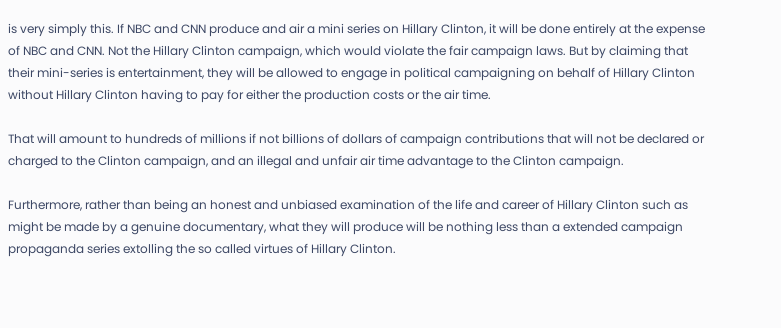is very simply this. If NBC and CNN produce and air a mini series on Hillary Clinton, it will be done entirely at the expense of NBC and CNN. Not the Hillary Clinton campaign, which would violate the fair campaign laws. But by claiming that their mini-series is entertainment, they will be allowed to engage in political campaigning on behalf of Hillary Clinton without Hillary Clinton having to pay for either the production costs or the air time.

That will amount to hundreds of millions if not billions of dollars of campaign contributions that will not be declared or charged to the Clinton campaign, and an illegal and unfair air time advantage to the Clinton campaign.

Furthermore, rather than being an honest and unbiased examination of the life and career of Hillary Clinton such as might be made by a genuine documentary, what they will produce will be nothing less than a extended campaign propaganda series extolling the so called virtues of Hillary Clinton.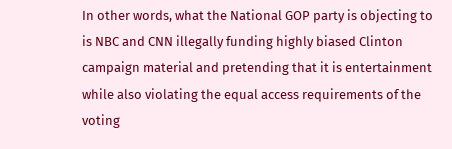In other words, what the National GOP party is objecting to is NBC and CNN illegally funding highly biased Clinton campaign material and pretending that it is entertainment while also violating the equal access requirements of the voting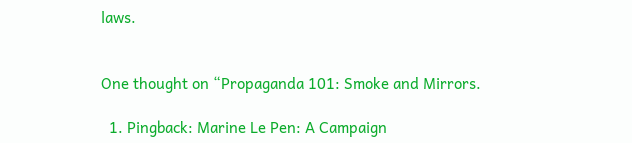laws.


One thought on “Propaganda 101: Smoke and Mirrors.

  1. Pingback: Marine Le Pen: A Campaign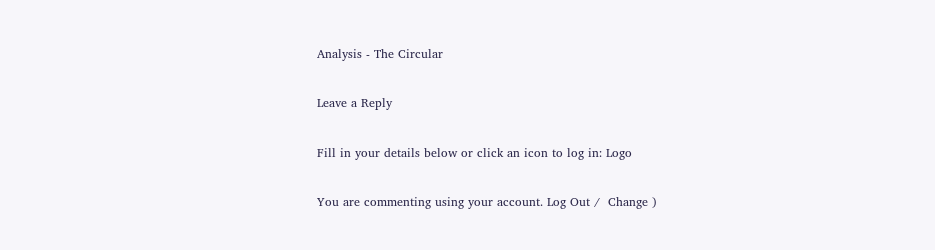Analysis - The Circular

Leave a Reply

Fill in your details below or click an icon to log in: Logo

You are commenting using your account. Log Out /  Change )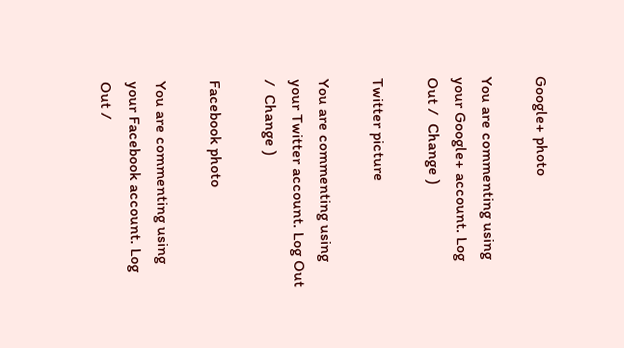Google+ photo

You are commenting using your Google+ account. Log Out /  Change )

Twitter picture

You are commenting using your Twitter account. Log Out /  Change )

Facebook photo

You are commenting using your Facebook account. Log Out /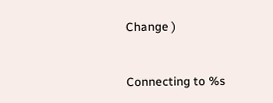Change )


Connecting to %s